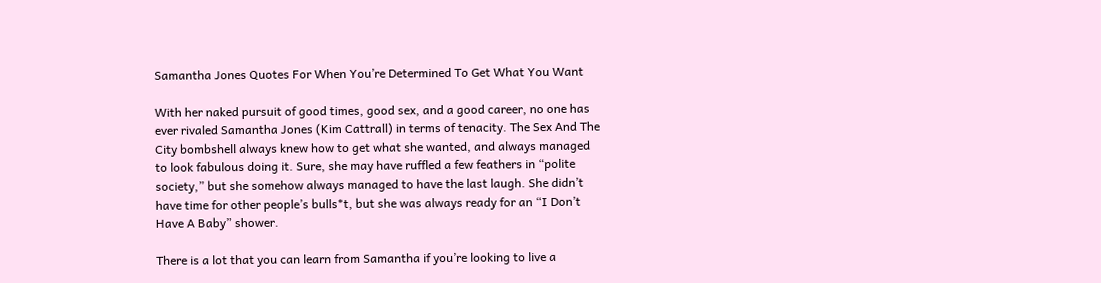Samantha Jones Quotes For When You’re Determined To Get What You Want

With her naked pursuit of good times, good sex, and a good career, no one has ever rivaled Samantha Jones (Kim Cattrall) in terms of tenacity. The Sex And The City bombshell always knew how to get what she wanted, and always managed to look fabulous doing it. Sure, she may have ruffled a few feathers in “polite society,” but she somehow always managed to have the last laugh. She didn’t have time for other people’s bulls*t, but she was always ready for an “I Don’t Have A Baby” shower.

There is a lot that you can learn from Samantha if you’re looking to live a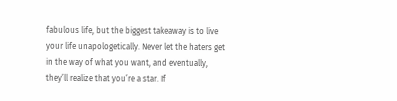fabulous life, but the biggest takeaway is to live your life unapologetically. Never let the haters get in the way of what you want, and eventually, they’ll realize that you’re a star. If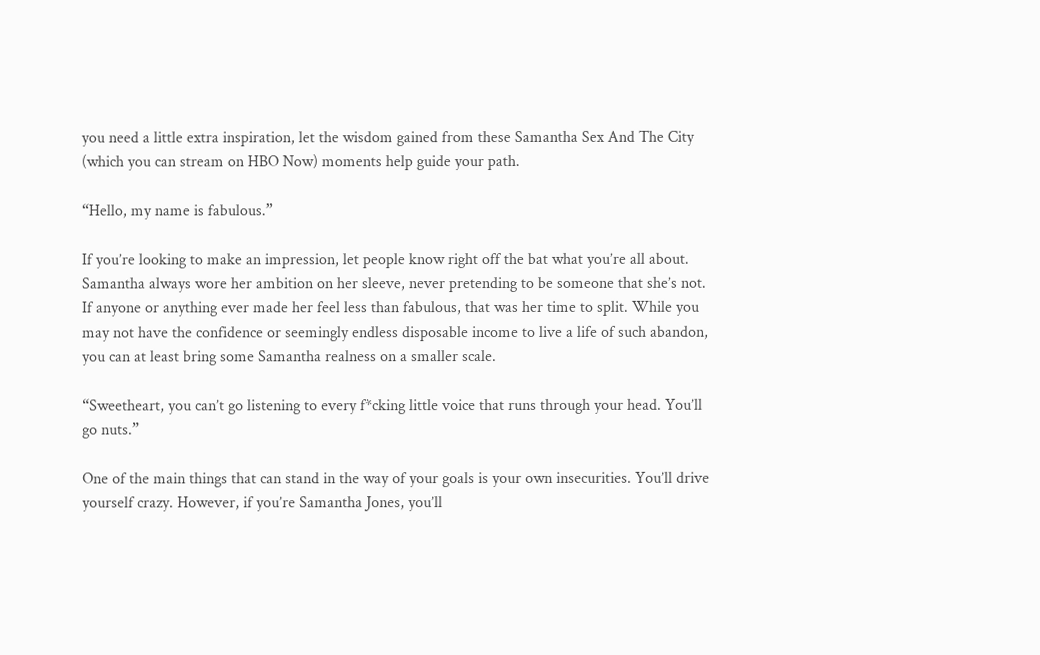you need a little extra inspiration, let the wisdom gained from these Samantha Sex And The City (which you can stream on HBO Now) moments help guide your path.

“Hello, my name is fabulous.”

If you’re looking to make an impression, let people know right off the bat what you’re all about. Samantha always wore her ambition on her sleeve, never pretending to be someone that she’s not. If anyone or anything ever made her feel less than fabulous, that was her time to split. While you may not have the confidence or seemingly endless disposable income to live a life of such abandon, you can at least bring some Samantha realness on a smaller scale.

“Sweetheart, you can’t go listening to every f*cking little voice that runs through your head. You’ll go nuts.”

One of the main things that can stand in the way of your goals is your own insecurities. You’ll drive yourself crazy. However, if you’re Samantha Jones, you’ll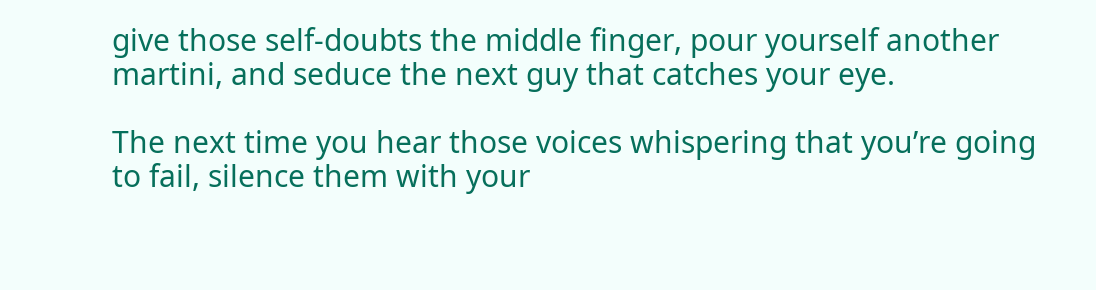give those self-doubts the middle finger, pour yourself another martini, and seduce the next guy that catches your eye.

The next time you hear those voices whispering that you’re going to fail, silence them with your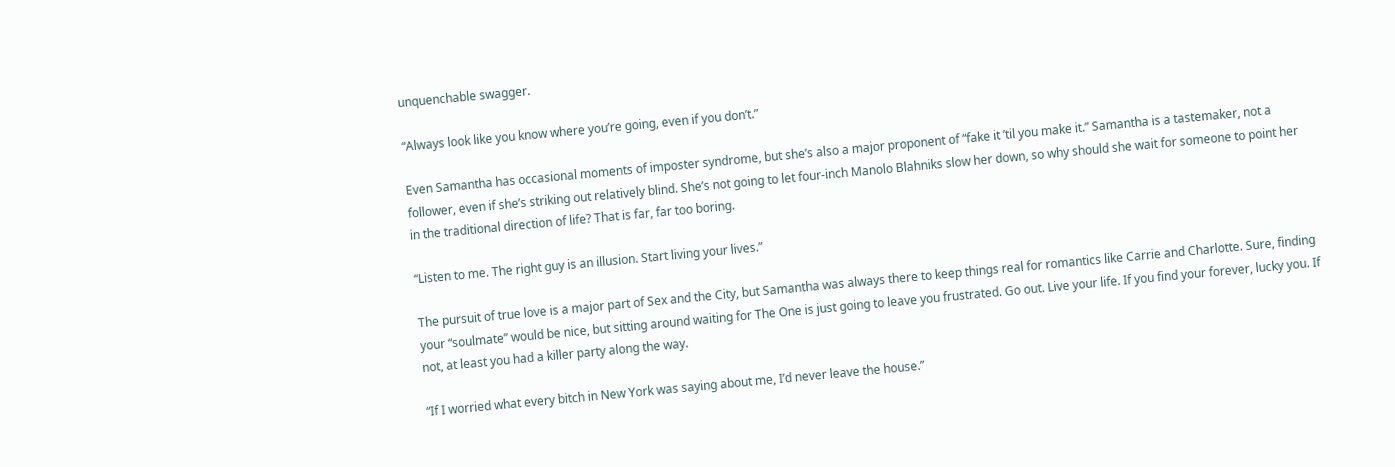unquenchable swagger.

“Always look like you know where you’re going, even if you don’t.”

Even Samantha has occasional moments of imposter syndrome, but she’s also a major proponent of “fake it ’til you make it.” Samantha is a tastemaker, not a follower, even if she’s striking out relatively blind. She’s not going to let four-inch Manolo Blahniks slow her down, so why should she wait for someone to point her in the traditional direction of life? That is far, far too boring.

“Listen to me. The right guy is an illusion. Start living your lives.”

The pursuit of true love is a major part of Sex and the City, but Samantha was always there to keep things real for romantics like Carrie and Charlotte. Sure, finding your “soulmate” would be nice, but sitting around waiting for The One is just going to leave you frustrated. Go out. Live your life. If you find your forever, lucky you. If not, at least you had a killer party along the way.

“If I worried what every bitch in New York was saying about me, I’d never leave the house.”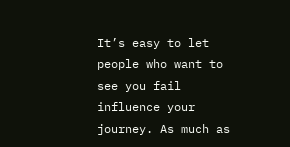It’s easy to let people who want to see you fail influence your journey. As much as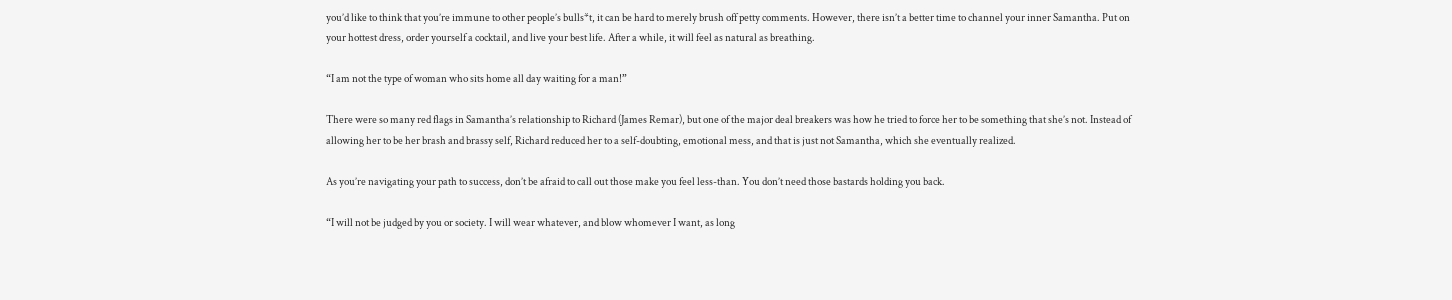you’d like to think that you’re immune to other people’s bulls*t, it can be hard to merely brush off petty comments. However, there isn’t a better time to channel your inner Samantha. Put on your hottest dress, order yourself a cocktail, and live your best life. After a while, it will feel as natural as breathing.

“I am not the type of woman who sits home all day waiting for a man!”

There were so many red flags in Samantha’s relationship to Richard (James Remar), but one of the major deal breakers was how he tried to force her to be something that she’s not. Instead of allowing her to be her brash and brassy self, Richard reduced her to a self-doubting, emotional mess, and that is just not Samantha, which she eventually realized.

As you’re navigating your path to success, don’t be afraid to call out those make you feel less-than. You don’t need those bastards holding you back.

“I will not be judged by you or society. I will wear whatever, and blow whomever I want, as long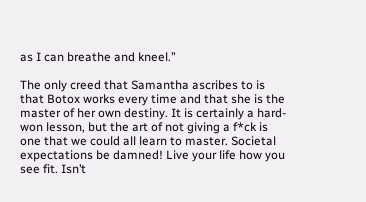as I can breathe and kneel.”

The only creed that Samantha ascribes to is that Botox works every time and that she is the master of her own destiny. It is certainly a hard-won lesson, but the art of not giving a f*ck is one that we could all learn to master. Societal expectations be damned! Live your life how you see fit. Isn’t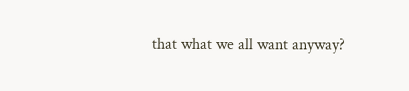that what we all want anyway?